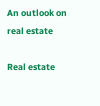An outlook on real estate

Real estate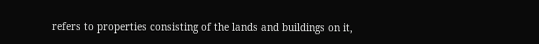refers to properties consisting of the lands and buildings on it,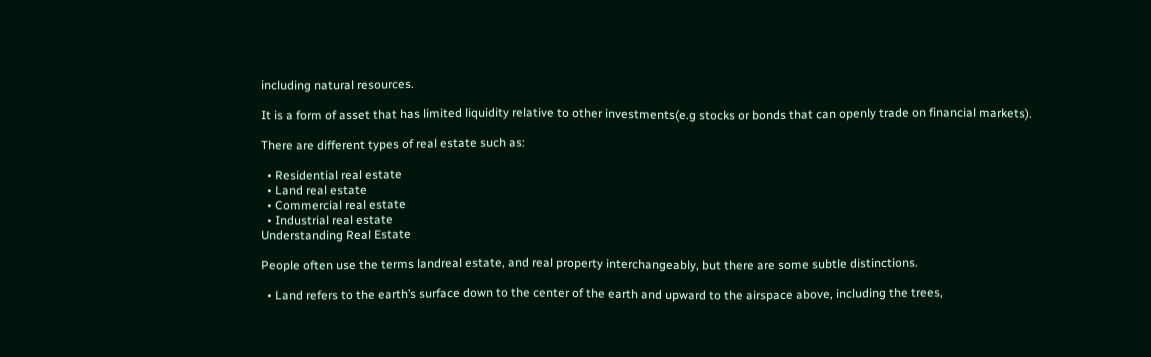including natural resources.

It is a form of asset that has limited liquidity relative to other investments(e.g stocks or bonds that can openly trade on financial markets).

There are different types of real estate such as:

  • Residential real estate
  • Land real estate
  • Commercial real estate
  • Industrial real estate
Understanding Real Estate

People often use the terms landreal estate, and real property interchangeably, but there are some subtle distinctions.

  • Land refers to the earth’s surface down to the center of the earth and upward to the airspace above, including the trees,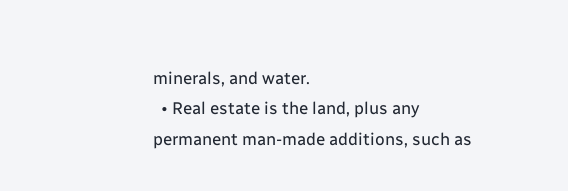minerals, and water.
  • Real estate is the land, plus any permanent man-made additions, such as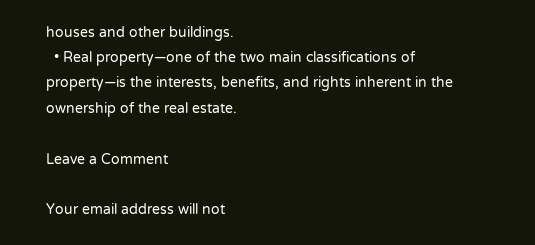houses and other buildings.
  • Real property—one of the two main classifications of property—is the interests, benefits, and rights inherent in the ownership of the real estate.

Leave a Comment

Your email address will not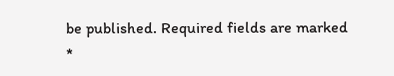be published. Required fields are marked *